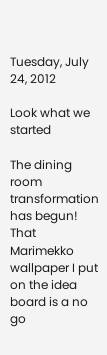Tuesday, July 24, 2012

Look what we started

The dining room transformation has begun!  That Marimekko wallpaper I put on the idea board is a no go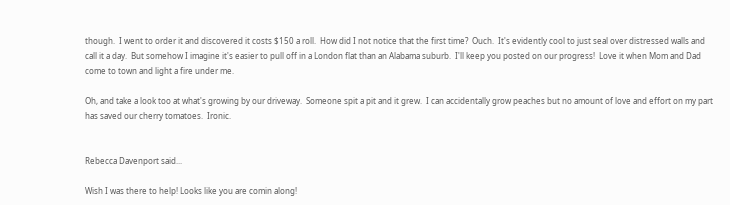though.  I went to order it and discovered it costs $150 a roll.  How did I not notice that the first time?  Ouch.  It's evidently cool to just seal over distressed walls and call it a day.  But somehow I imagine it's easier to pull off in a London flat than an Alabama suburb.  I'll keep you posted on our progress!  Love it when Mom and Dad come to town and light a fire under me.

Oh, and take a look too at what's growing by our driveway.  Someone spit a pit and it grew.  I can accidentally grow peaches but no amount of love and effort on my part has saved our cherry tomatoes.  Ironic.


Rebecca Davenport said...

Wish I was there to help! Looks like you are comin along!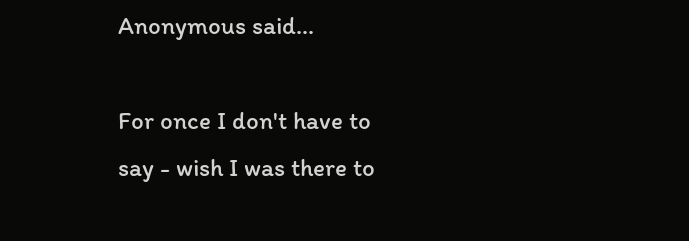Anonymous said...

For once I don't have to say - wish I was there to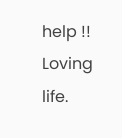help !! Loving life.